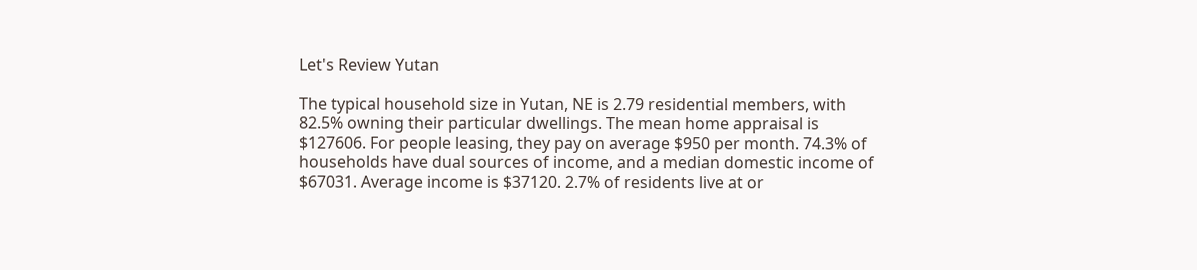Let's Review Yutan

The typical household size in Yutan, NE is 2.79 residential members, with 82.5% owning their particular dwellings. The mean home appraisal is $127606. For people leasing, they pay on average $950 per month. 74.3% of households have dual sources of income, and a median domestic income of $67031. Average income is $37120. 2.7% of residents live at or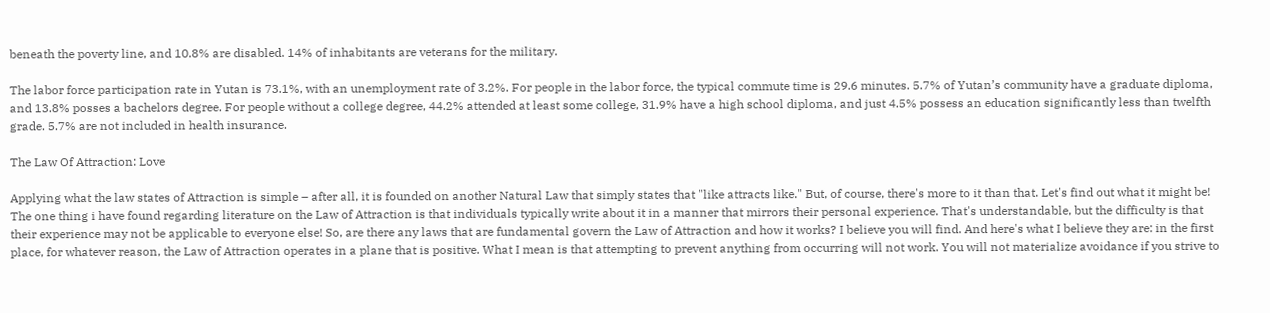beneath the poverty line, and 10.8% are disabled. 14% of inhabitants are veterans for the military.

The labor force participation rate in Yutan is 73.1%, with an unemployment rate of 3.2%. For people in the labor force, the typical commute time is 29.6 minutes. 5.7% of Yutan’s community have a graduate diploma, and 13.8% posses a bachelors degree. For people without a college degree, 44.2% attended at least some college, 31.9% have a high school diploma, and just 4.5% possess an education significantly less than twelfth grade. 5.7% are not included in health insurance.

The Law Of Attraction: Love

Applying what the law states of Attraction is simple – after all, it is founded on another Natural Law that simply states that "like attracts like." But, of course, there's more to it than that. Let's find out what it might be! The one thing i have found regarding literature on the Law of Attraction is that individuals typically write about it in a manner that mirrors their personal experience. That's understandable, but the difficulty is that their experience may not be applicable to everyone else! So, are there any laws that are fundamental govern the Law of Attraction and how it works? I believe you will find. And here's what I believe they are: in the first place, for whatever reason, the Law of Attraction operates in a plane that is positive. What I mean is that attempting to prevent anything from occurring will not work. You will not materialize avoidance if you strive to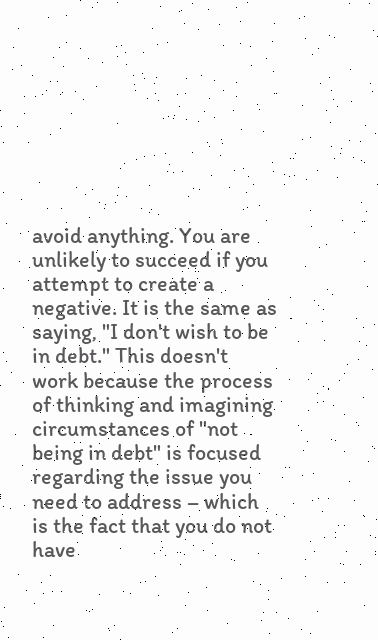avoid anything. You are unlikely to succeed if you attempt to create a negative. It is the same as saying, "I don't wish to be in debt." This doesn't work because the process of thinking and imagining circumstances of "not being in debt" is focused regarding the issue you need to address – which is the fact that you do not have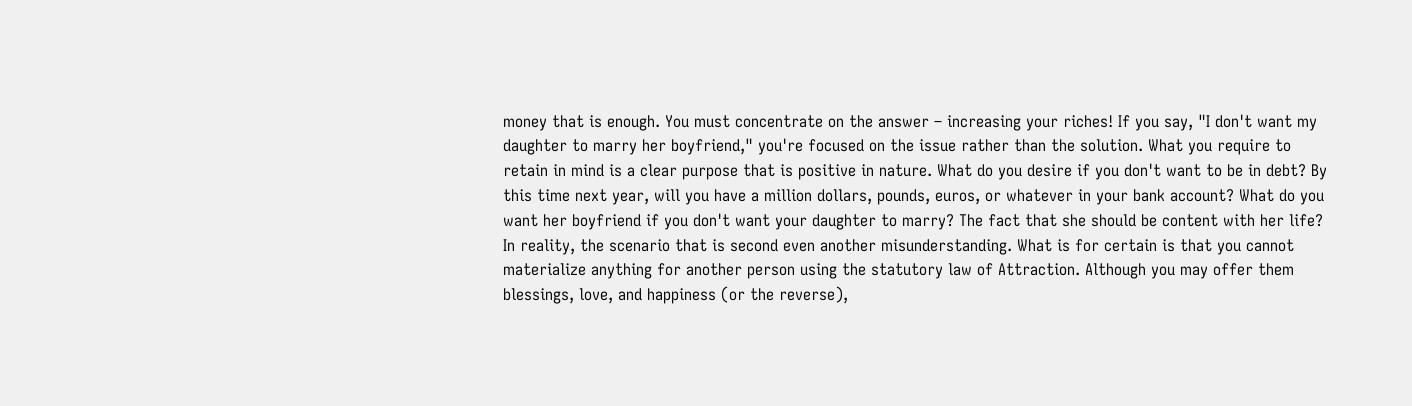money that is enough. You must concentrate on the answer – increasing your riches! If you say, "I don't want my daughter to marry her boyfriend," you're focused on the issue rather than the solution. What you require to retain in mind is a clear purpose that is positive in nature. What do you desire if you don't want to be in debt? By this time next year, will you have a million dollars, pounds, euros, or whatever in your bank account? What do you want her boyfriend if you don't want your daughter to marry? The fact that she should be content with her life? In reality, the scenario that is second even another misunderstanding. What is for certain is that you cannot materialize anything for another person using the statutory law of Attraction. Although you may offer them blessings, love, and happiness (or the reverse),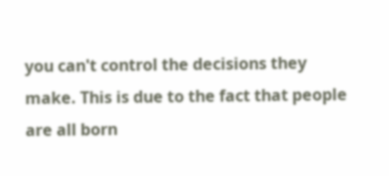you can't control the decisions they make. This is due to the fact that people are all born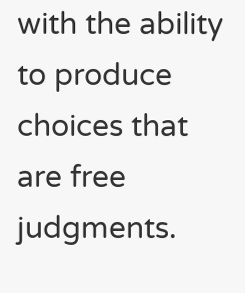with the ability to produce choices that are free judgments.